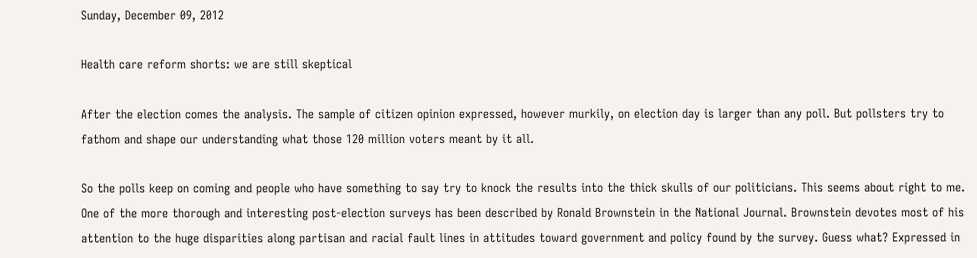Sunday, December 09, 2012

Health care reform shorts: we are still skeptical

After the election comes the analysis. The sample of citizen opinion expressed, however murkily, on election day is larger than any poll. But pollsters try to fathom and shape our understanding what those 120 million voters meant by it all.

So the polls keep on coming and people who have something to say try to knock the results into the thick skulls of our politicians. This seems about right to me.
One of the more thorough and interesting post-election surveys has been described by Ronald Brownstein in the National Journal. Brownstein devotes most of his attention to the huge disparities along partisan and racial fault lines in attitudes toward government and policy found by the survey. Guess what? Expressed in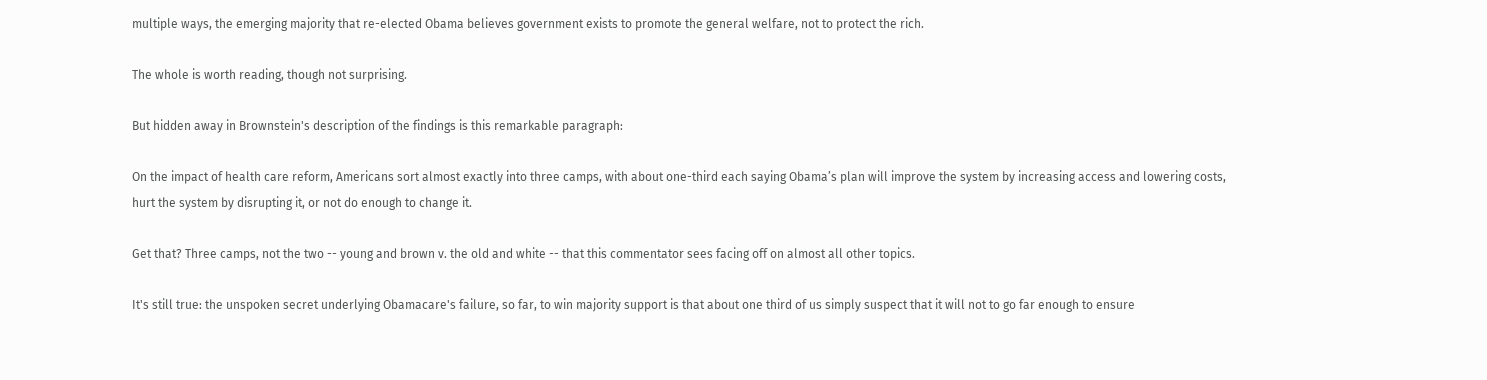multiple ways, the emerging majority that re-elected Obama believes government exists to promote the general welfare, not to protect the rich.

The whole is worth reading, though not surprising.

But hidden away in Brownstein's description of the findings is this remarkable paragraph:

On the impact of health care reform, Americans sort almost exactly into three camps, with about one-third each saying Obama’s plan will improve the system by increasing access and lowering costs, hurt the system by disrupting it, or not do enough to change it.

Get that? Three camps, not the two -- young and brown v. the old and white -- that this commentator sees facing off on almost all other topics.

It's still true: the unspoken secret underlying Obamacare's failure, so far, to win majority support is that about one third of us simply suspect that it will not to go far enough to ensure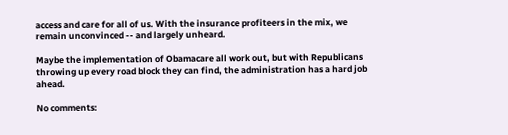access and care for all of us. With the insurance profiteers in the mix, we remain unconvinced -- and largely unheard.

Maybe the implementation of Obamacare all work out, but with Republicans throwing up every road block they can find, the administration has a hard job ahead.

No comments: